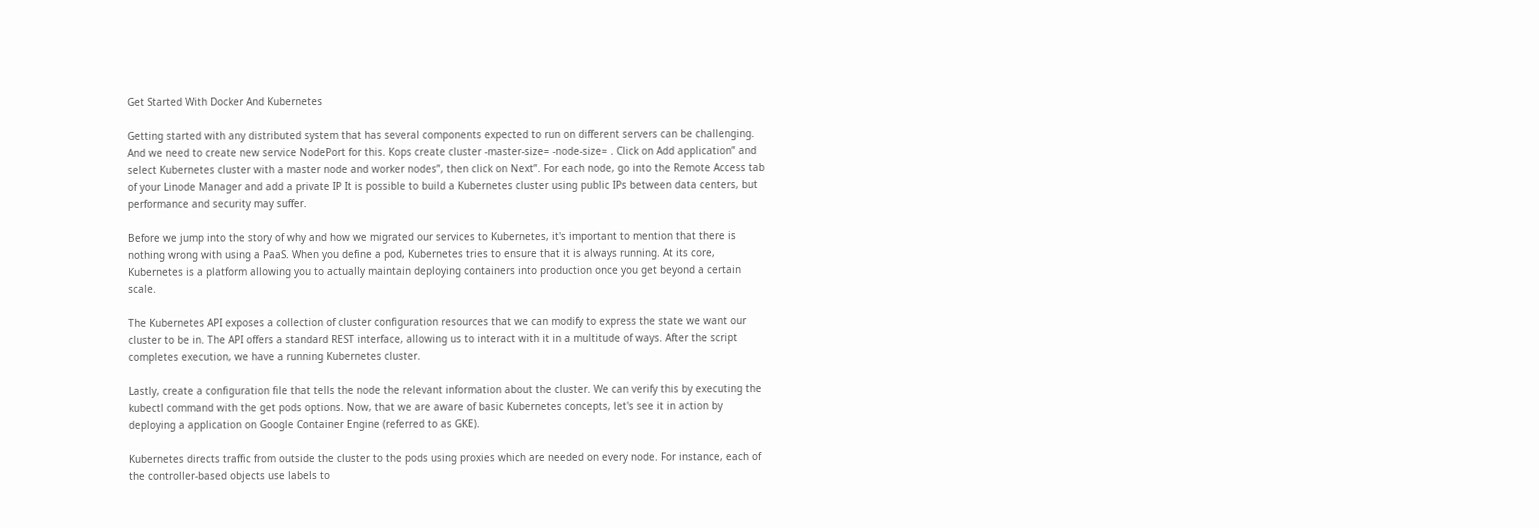Get Started With Docker And Kubernetes

Getting started with any distributed system that has several components expected to run on different servers can be challenging. And we need to create new service NodePort for this. Kops create cluster -master-size= -node-size= . Click on Add application” and select Kubernetes cluster with a master node and worker nodes”, then click on Next”. For each node, go into the Remote Access tab of your Linode Manager and add a private IP It is possible to build a Kubernetes cluster using public IPs between data centers, but performance and security may suffer.

Before we jump into the story of why and how we migrated our services to Kubernetes, it's important to mention that there is nothing wrong with using a PaaS. When you define a pod, Kubernetes tries to ensure that it is always running. At its core, Kubernetes is a platform allowing you to actually maintain deploying containers into production once you get beyond a certain scale.

The Kubernetes API exposes a collection of cluster configuration resources that we can modify to express the state we want our cluster to be in. The API offers a standard REST interface, allowing us to interact with it in a multitude of ways. After the script completes execution, we have a running Kubernetes cluster.

Lastly, create a configuration file that tells the node the relevant information about the cluster. We can verify this by executing the kubectl command with the get pods options. Now, that we are aware of basic Kubernetes concepts, let's see it in action by deploying a application on Google Container Engine (referred to as GKE).

Kubernetes directs traffic from outside the cluster to the pods using proxies which are needed on every node. For instance, each of the controller-based objects use labels to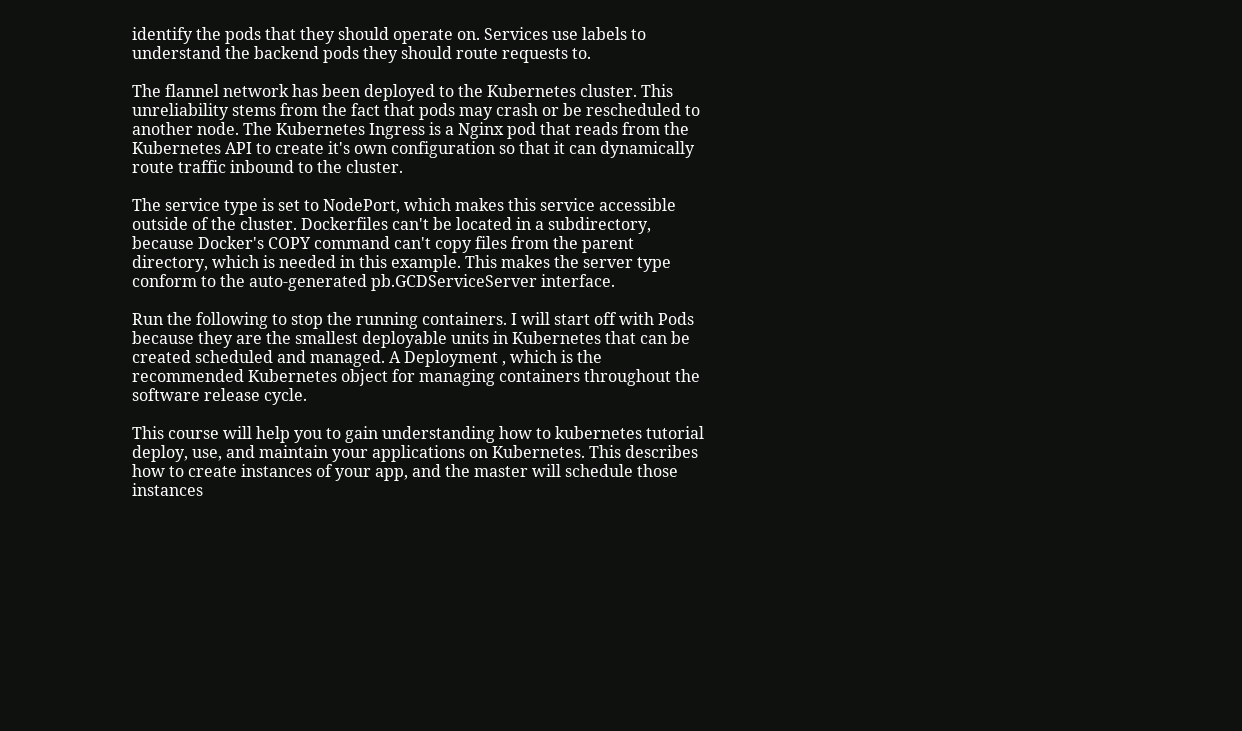identify the pods that they should operate on. Services use labels to understand the backend pods they should route requests to.

The flannel network has been deployed to the Kubernetes cluster. This unreliability stems from the fact that pods may crash or be rescheduled to another node. The Kubernetes Ingress is a Nginx pod that reads from the Kubernetes API to create it's own configuration so that it can dynamically route traffic inbound to the cluster.

The service type is set to NodePort, which makes this service accessible outside of the cluster. Dockerfiles can't be located in a subdirectory, because Docker's COPY command can't copy files from the parent directory, which is needed in this example. This makes the server type conform to the auto-generated pb.GCDServiceServer interface.

Run the following to stop the running containers. I will start off with Pods because they are the smallest deployable units in Kubernetes that can be created scheduled and managed. A Deployment , which is the recommended Kubernetes object for managing containers throughout the software release cycle.

This course will help you to gain understanding how to kubernetes tutorial deploy, use, and maintain your applications on Kubernetes. This describes how to create instances of your app, and the master will schedule those instances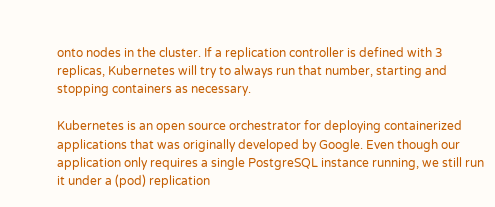onto nodes in the cluster. If a replication controller is defined with 3 replicas, Kubernetes will try to always run that number, starting and stopping containers as necessary.

Kubernetes is an open source orchestrator for deploying containerized applications that was originally developed by Google. Even though our application only requires a single PostgreSQL instance running, we still run it under a (pod) replication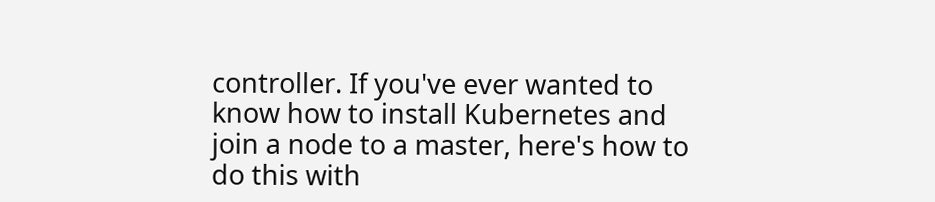controller. If you've ever wanted to know how to install Kubernetes and join a node to a master, here's how to do this with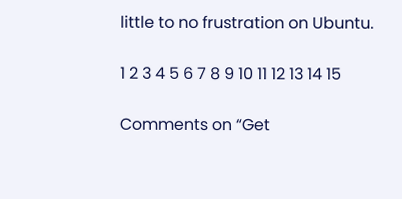little to no frustration on Ubuntu.

1 2 3 4 5 6 7 8 9 10 11 12 13 14 15

Comments on “Get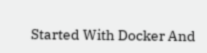Started With Docker And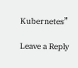Kubernetes”

Leave a Reply